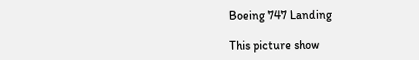Boeing 747 Landing

This picture show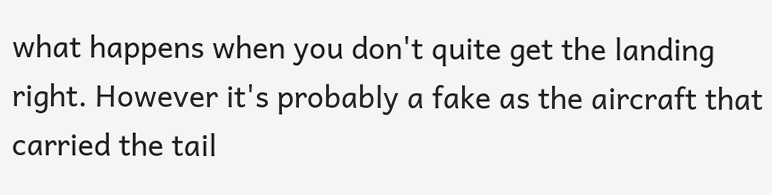what happens when you don't quite get the landing right. However it's probably a fake as the aircraft that carried the tail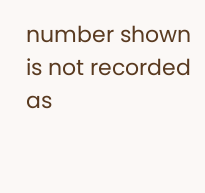number shown is not recorded as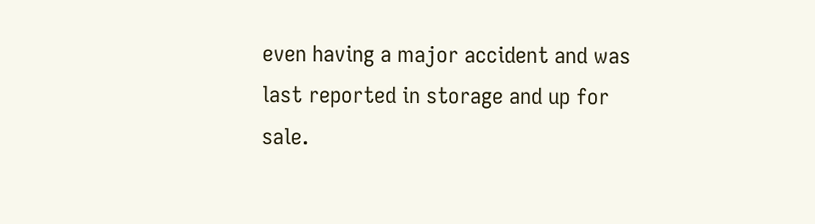even having a major accident and was last reported in storage and up for sale.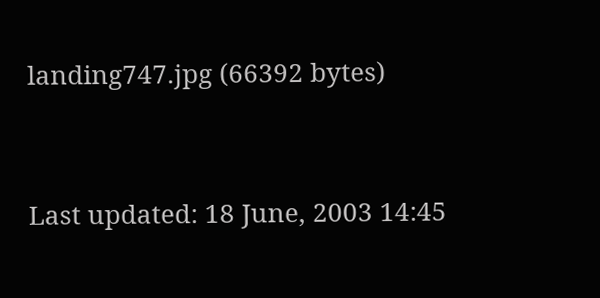landing747.jpg (66392 bytes)


Last updated: 18 June, 2003 14:45